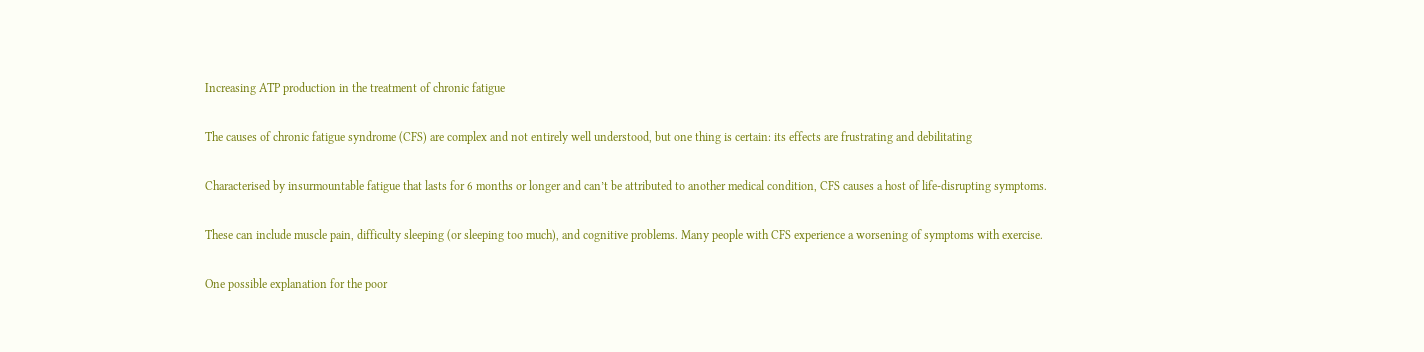Increasing ATP production in the treatment of chronic fatigue

The causes of chronic fatigue syndrome (CFS) are complex and not entirely well understood, but one thing is certain: its effects are frustrating and debilitating

Characterised by insurmountable fatigue that lasts for 6 months or longer and can’t be attributed to another medical condition, CFS causes a host of life-disrupting symptoms.

These can include muscle pain, difficulty sleeping (or sleeping too much), and cognitive problems. Many people with CFS experience a worsening of symptoms with exercise.

One possible explanation for the poor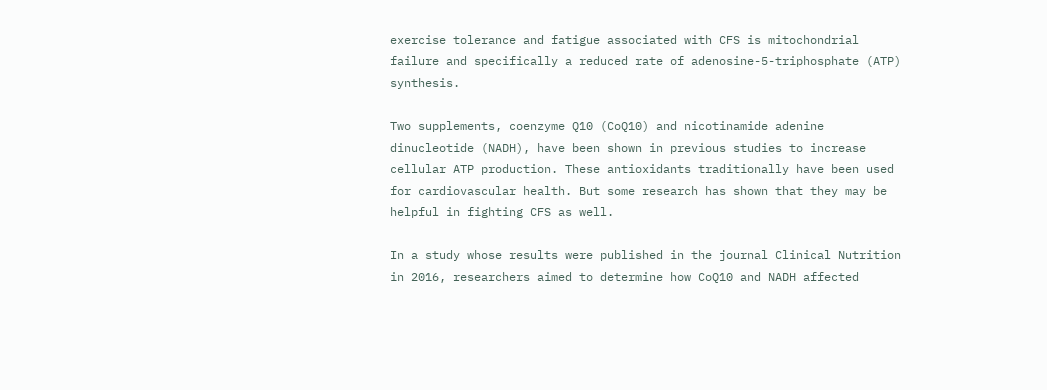exercise tolerance and fatigue associated with CFS is mitochondrial failure and specifically a reduced rate of adenosine-5-triphosphate (ATP) synthesis.

Two supplements, coenzyme Q10 (CoQ10) and nicotinamide adenine dinucleotide (NADH), have been shown in previous studies to increase cellular ATP production. These antioxidants traditionally have been used for cardiovascular health. But some research has shown that they may be helpful in fighting CFS as well.

In a study whose results were published in the journal Clinical Nutrition in 2016, researchers aimed to determine how CoQ10 and NADH affected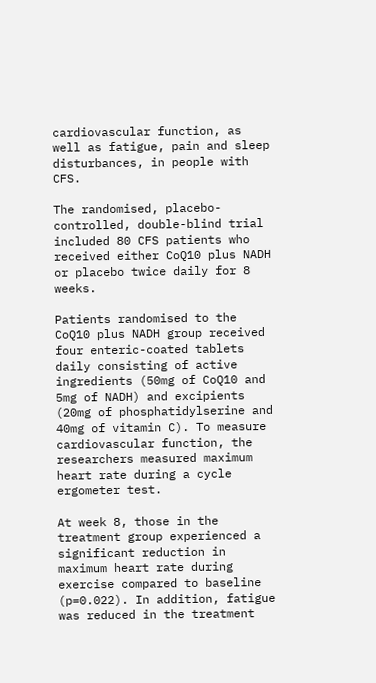cardiovascular function, as well as fatigue, pain and sleep disturbances, in people with CFS.

The randomised, placebo-controlled, double-blind trial included 80 CFS patients who received either CoQ10 plus NADH or placebo twice daily for 8 weeks.

Patients randomised to the CoQ10 plus NADH group received four enteric-coated tablets daily consisting of active ingredients (50mg of CoQ10 and 5mg of NADH) and excipients (20mg of phosphatidylserine and 40mg of vitamin C). To measure cardiovascular function, the researchers measured maximum heart rate during a cycle ergometer test.

At week 8, those in the treatment group experienced a significant reduction in maximum heart rate during exercise compared to baseline (p=0.022). In addition, fatigue was reduced in the treatment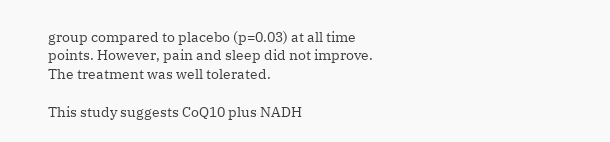group compared to placebo (p=0.03) at all time points. However, pain and sleep did not improve. The treatment was well tolerated.

This study suggests CoQ10 plus NADH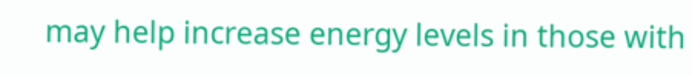may help increase energy levels in those with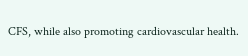CFS, while also promoting cardiovascular health.